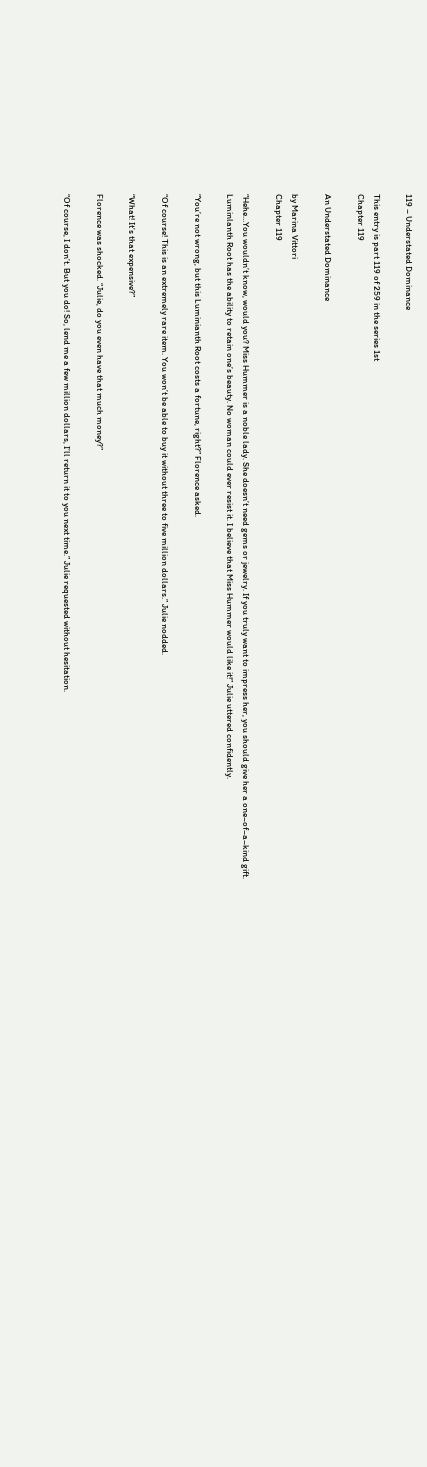119 – Understated Dominance

This entry is part 119 of 259 in the series 1st
Chapter 119

An Understated Dominance

by Marina Vittori
Chapter 119

“Hehe…You wouldn’t know, would you? Miss Hummer is a noble lady. She doesn’t need gems or jewelry. If you truly want to impress her, you should give her a one–of–a–kind gift. Luminlanth Root has the ability to retain one’s beauty. No woman could ever resist it. I believe that Miss Hummer would like it!” Julie uttered confidently.

“You’re not wrong, but this Luminianth Root costs a fortune, right?” Florence asked.

“Of course! This is an extremely rare item. You won’t be able to buy it without three to five million dollars.” Julie nodded.

“What! It’s that expensive?”

Florence was shocked. “Julie, do you even have that much money?”

“Of course, I don’t. But you do! So, lend me a few million dollars, I’ll return it to you next time.” Julie requested without hesitation.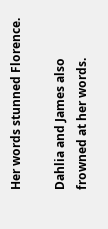Her words stunned Florence.

Dahlia and James also frowned at her words.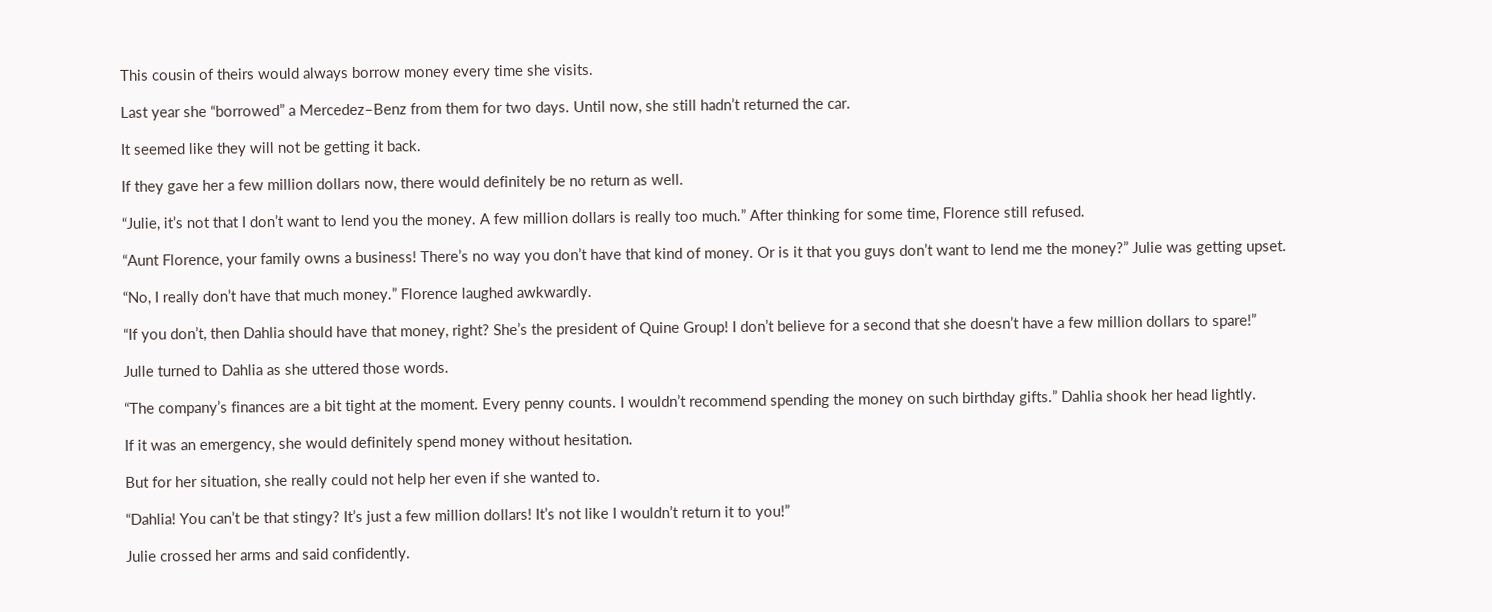This cousin of theirs would always borrow money every time she visits.

Last year she “borrowed” a Mercedez–Benz from them for two days. Until now, she still hadn’t returned the car.

It seemed like they will not be getting it back.

If they gave her a few million dollars now, there would definitely be no return as well.

“Julie, it’s not that I don’t want to lend you the money. A few million dollars is really too much.” After thinking for some time, Florence still refused.

“Aunt Florence, your family owns a business! There’s no way you don’t have that kind of money. Or is it that you guys don’t want to lend me the money?” Julie was getting upset.

“No, I really don’t have that much money.” Florence laughed awkwardly.

“If you don’t, then Dahlia should have that money, right? She’s the president of Quine Group! I don’t believe for a second that she doesn’t have a few million dollars to spare!”

Julle turned to Dahlia as she uttered those words.

“The company’s finances are a bit tight at the moment. Every penny counts. I wouldn’t recommend spending the money on such birthday gifts.” Dahlia shook her head lightly.

If it was an emergency, she would definitely spend money without hesitation.

But for her situation, she really could not help her even if she wanted to.

“Dahlia! You can’t be that stingy? It’s just a few million dollars! It’s not like I wouldn’t return it to you!”

Julie crossed her arms and said confidently.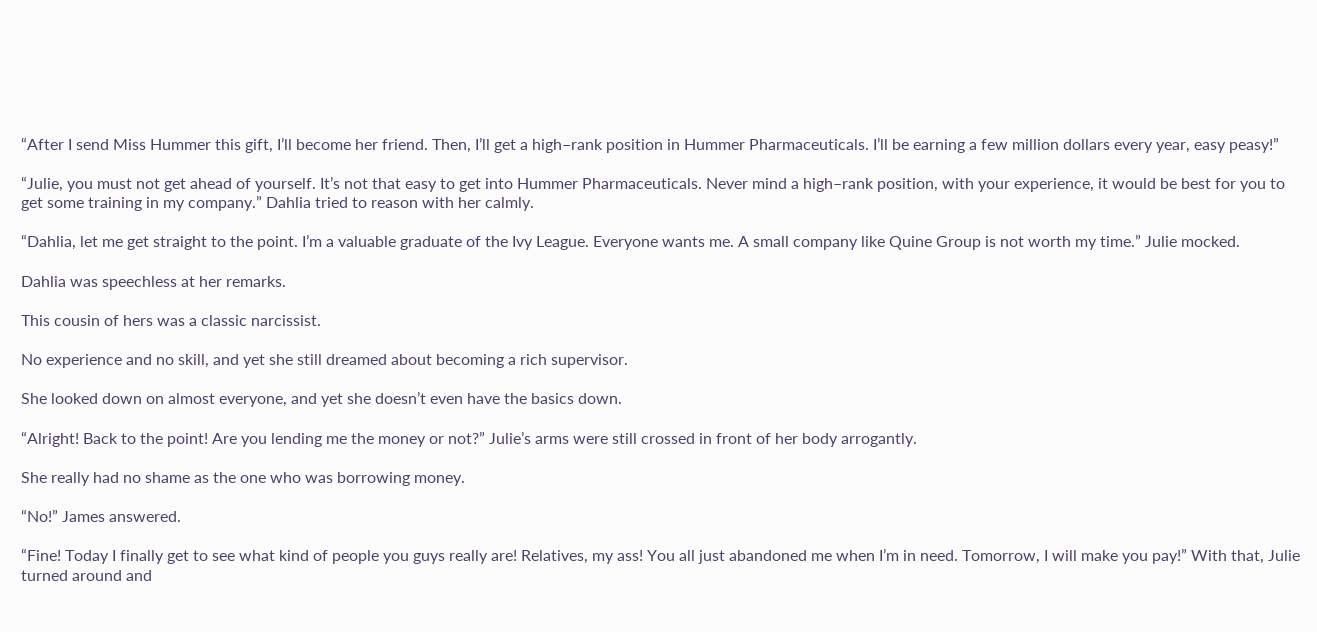“After I send Miss Hummer this gift, I’ll become her friend. Then, I’ll get a high–rank position in Hummer Pharmaceuticals. I’ll be earning a few million dollars every year, easy peasy!”

“Julie, you must not get ahead of yourself. It’s not that easy to get into Hummer Pharmaceuticals. Never mind a high–rank position, with your experience, it would be best for you to get some training in my company.” Dahlia tried to reason with her calmly.

“Dahlia, let me get straight to the point. I’m a valuable graduate of the Ivy League. Everyone wants me. A small company like Quine Group is not worth my time.” Julie mocked.

Dahlia was speechless at her remarks.

This cousin of hers was a classic narcissist.

No experience and no skill, and yet she still dreamed about becoming a rich supervisor.

She looked down on almost everyone, and yet she doesn’t even have the basics down.

“Alright! Back to the point! Are you lending me the money or not?” Julie’s arms were still crossed in front of her body arrogantly.

She really had no shame as the one who was borrowing money.

“No!” James answered.

“Fine! Today I finally get to see what kind of people you guys really are! Relatives, my ass! You all just abandoned me when I’m in need. Tomorrow, I will make you pay!” With that, Julie turned around and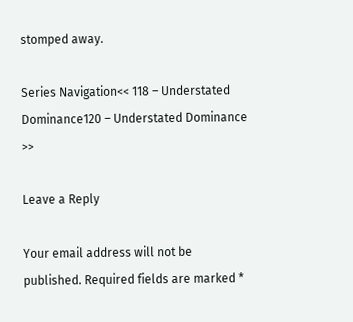stomped away.

Series Navigation<< 118 – Understated Dominance120 – Understated Dominance >>

Leave a Reply

Your email address will not be published. Required fields are marked *